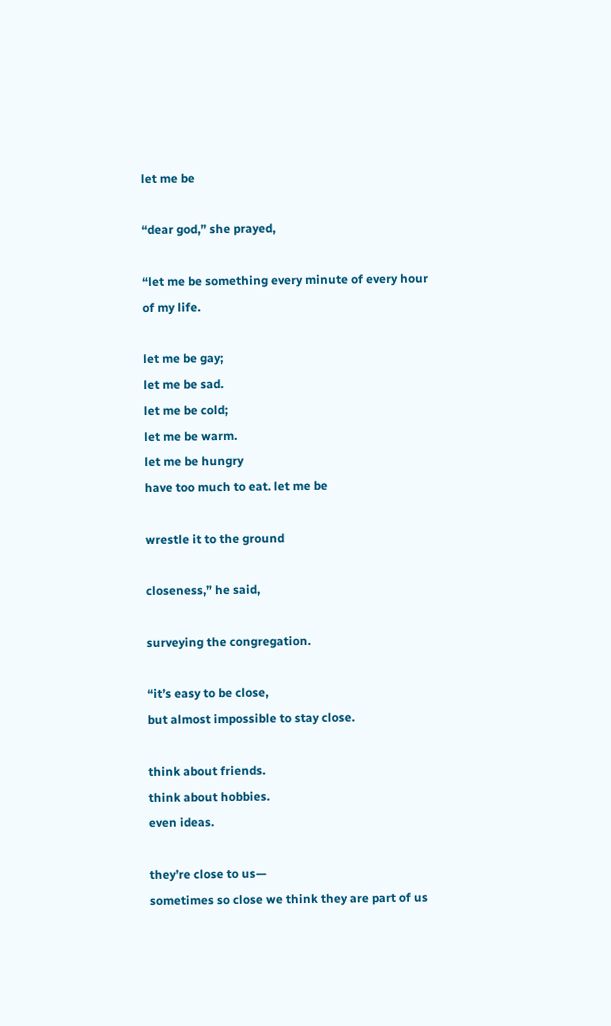let me be

“dear god,” she prayed,

“let me be something every minute of every hour of my life.

let me be gay;
let me be sad.
let me be cold;
let me be warm.
let me be hungry
have too much to eat. let me be

wrestle it to the ground

closeness,” he said,

surveying the congregation.

“it’s easy to be close,
but almost impossible to stay close.

think about friends.
think about hobbies.
even ideas.

they’re close to us—
sometimes so close we think they are part of us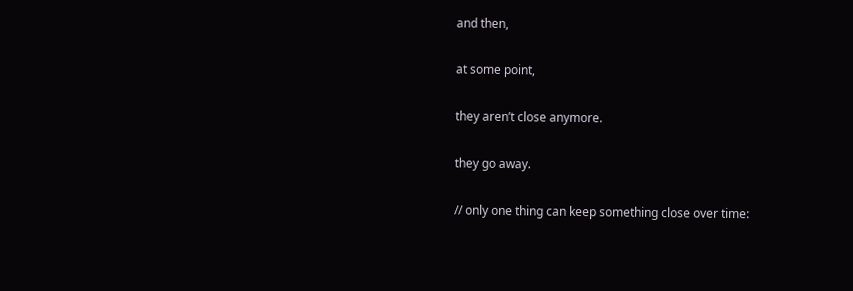and then,

at some point,

they aren’t close anymore.

they go away.

// only one thing can keep something close over time: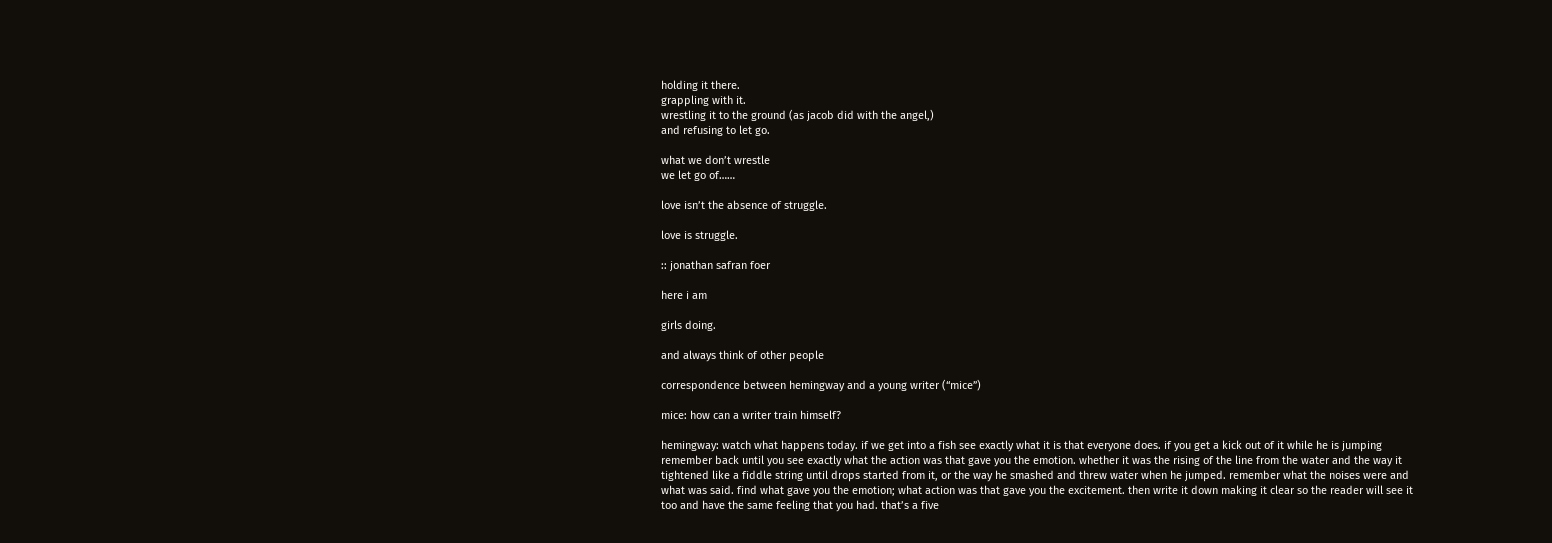holding it there.
grappling with it.
wrestling it to the ground (as jacob did with the angel,)
and refusing to let go.

what we don’t wrestle
we let go of……

love isn’t the absence of struggle.

love is struggle.

:: jonathan safran foer

here i am

girls doing.

and always think of other people

correspondence between hemingway and a young writer (“mice”)

mice: how can a writer train himself?

hemingway: watch what happens today. if we get into a fish see exactly what it is that everyone does. if you get a kick out of it while he is jumping remember back until you see exactly what the action was that gave you the emotion. whether it was the rising of the line from the water and the way it tightened like a fiddle string until drops started from it, or the way he smashed and threw water when he jumped. remember what the noises were and what was said. find what gave you the emotion; what action was that gave you the excitement. then write it down making it clear so the reader will see it too and have the same feeling that you had. that’s a five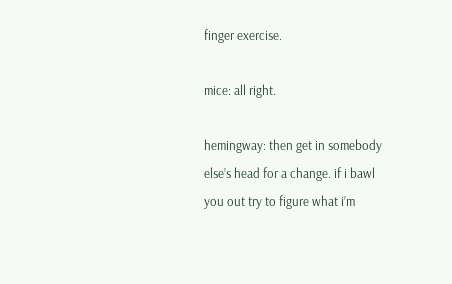finger exercise.

mice: all right.

hemingway: then get in somebody else’s head for a change. if i bawl you out try to figure what i’m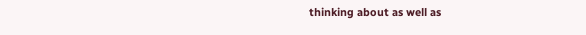thinking about as well as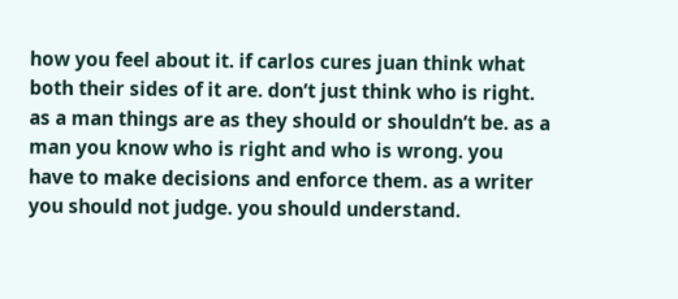how you feel about it. if carlos cures juan think what both their sides of it are. don’t just think who is right. as a man things are as they should or shouldn’t be. as a man you know who is right and who is wrong. you have to make decisions and enforce them. as a writer you should not judge. you should understand.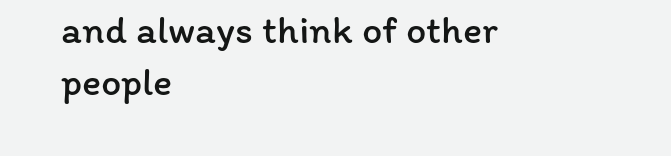and always think of other people